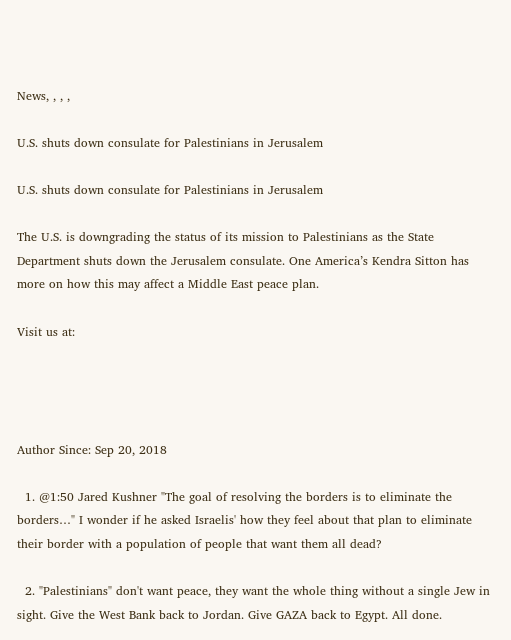News, , , ,

U.S. shuts down consulate for Palestinians in Jerusalem

U.S. shuts down consulate for Palestinians in Jerusalem

The U.S. is downgrading the status of its mission to Palestinians as the State Department shuts down the Jerusalem consulate. One America’s Kendra Sitton has more on how this may affect a Middle East peace plan.

Visit us at:




Author Since: Sep 20, 2018

  1. @1:50 Jared Kushner "The goal of resolving the borders is to eliminate the borders…" I wonder if he asked Israelis' how they feel about that plan to eliminate their border with a population of people that want them all dead?

  2. "Palestinians" don't want peace, they want the whole thing without a single Jew in sight. Give the West Bank back to Jordan. Give GAZA back to Egypt. All done.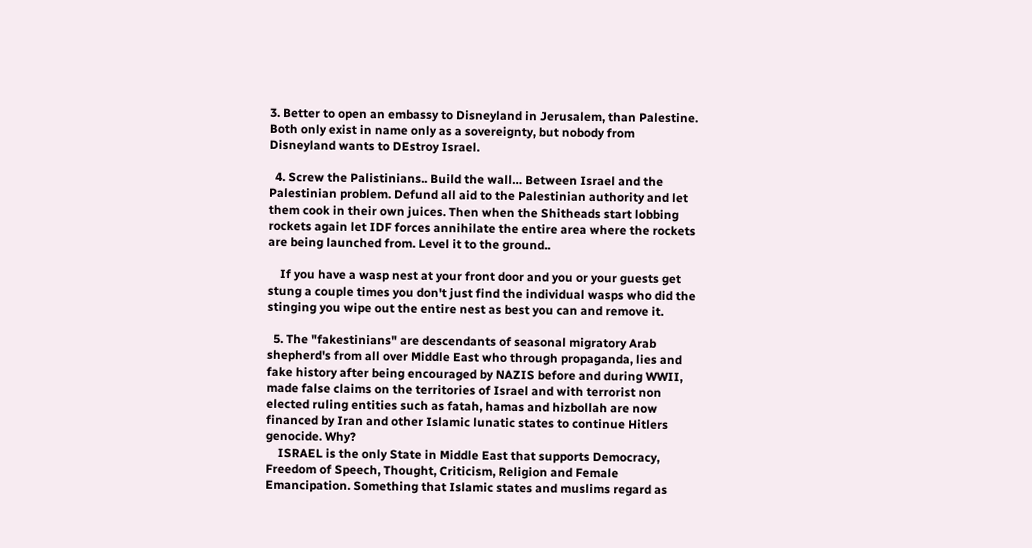3. Better to open an embassy to Disneyland in Jerusalem, than Palestine. Both only exist in name only as a sovereignty, but nobody from Disneyland wants to DEstroy Israel.

  4. Screw the Palistinians.. Build the wall… Between Israel and the Palestinian problem. Defund all aid to the Palestinian authority and let them cook in their own juices. Then when the Shitheads start lobbing rockets again let IDF forces annihilate the entire area where the rockets are being launched from. Level it to the ground..

    If you have a wasp nest at your front door and you or your guests get stung a couple times you don't just find the individual wasps who did the stinging you wipe out the entire nest as best you can and remove it.

  5. The "fakestinians" are descendants of seasonal migratory Arab shepherd's from all over Middle East who through propaganda, lies and fake history after being encouraged by NAZIS before and during WWII, made false claims on the territories of Israel and with terrorist non elected ruling entities such as fatah, hamas and hizbollah are now financed by Iran and other Islamic lunatic states to continue Hitlers genocide. Why?
    ISRAEL is the only State in Middle East that supports Democracy, Freedom of Speech, Thought, Criticism, Religion and Female Emancipation. Something that Islamic states and muslims regard as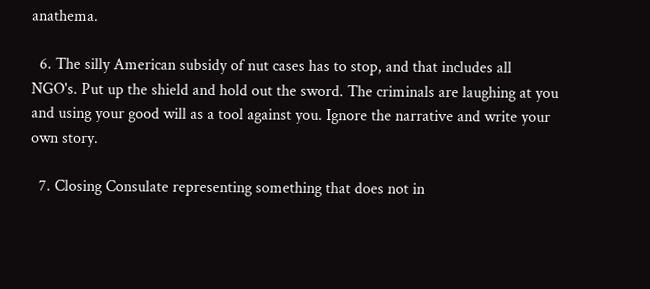anathema.

  6. The silly American subsidy of nut cases has to stop, and that includes all NGO's. Put up the shield and hold out the sword. The criminals are laughing at you and using your good will as a tool against you. Ignore the narrative and write your own story.

  7. Closing Consulate representing something that does not in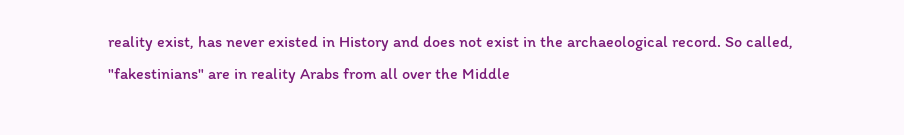reality exist, has never existed in History and does not exist in the archaeological record. So called, "fakestinians" are in reality Arabs from all over the Middle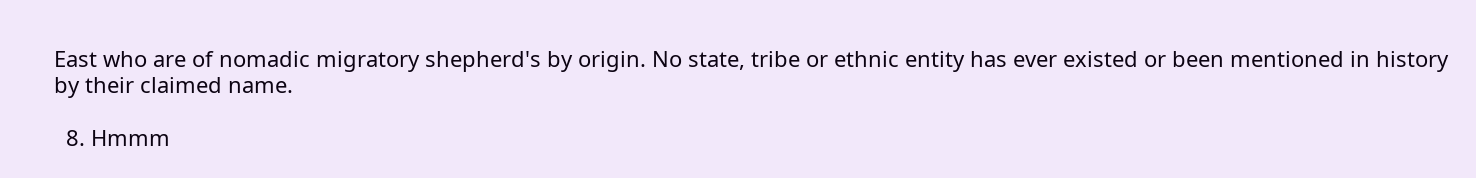East who are of nomadic migratory shepherd's by origin. No state, tribe or ethnic entity has ever existed or been mentioned in history by their claimed name.

  8. Hmmm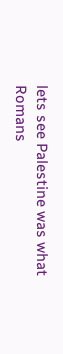lets see Palestine was what Romans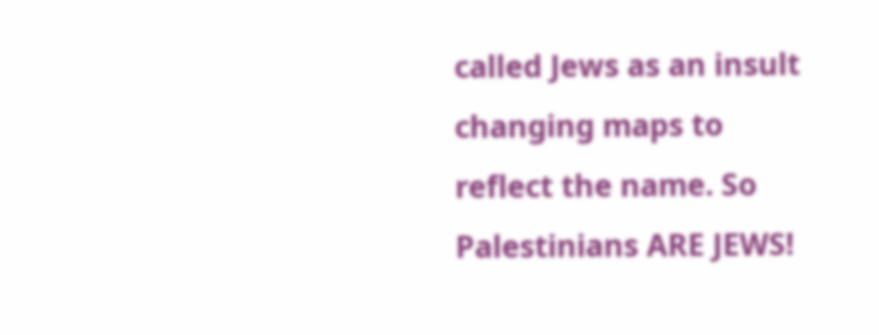called Jews as an insult changing maps to reflect the name. So Palestinians ARE JEWS!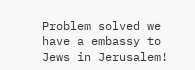Problem solved we have a embassy to Jews in Jerusalem!